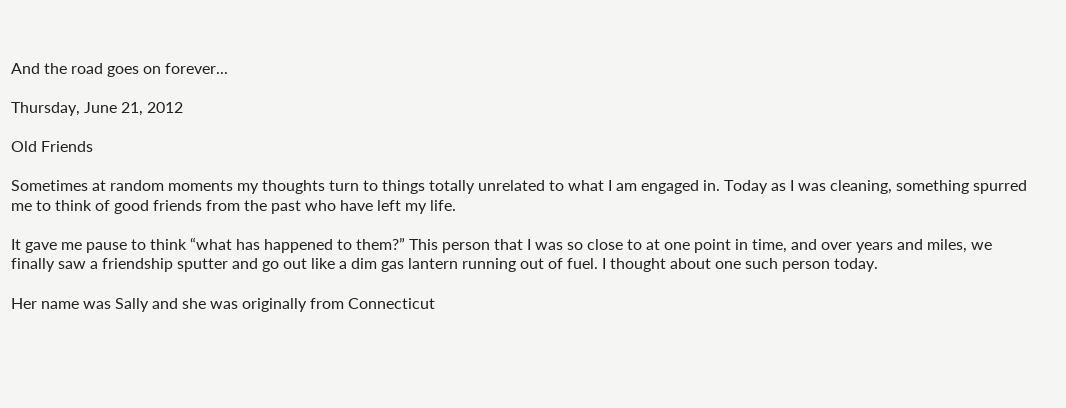And the road goes on forever...

Thursday, June 21, 2012

Old Friends

Sometimes at random moments my thoughts turn to things totally unrelated to what I am engaged in. Today as I was cleaning, something spurred me to think of good friends from the past who have left my life.

It gave me pause to think “what has happened to them?” This person that I was so close to at one point in time, and over years and miles, we finally saw a friendship sputter and go out like a dim gas lantern running out of fuel. I thought about one such person today.

Her name was Sally and she was originally from Connecticut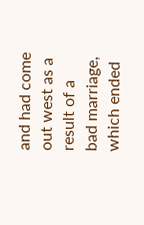and had come out west as a result of a bad marriage, which ended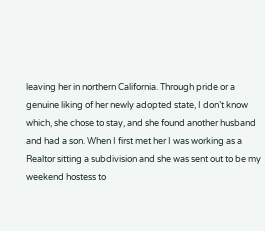leaving her in northern California. Through pride or a genuine liking of her newly adopted state, I don’t know which, she chose to stay, and she found another husband and had a son. When I first met her I was working as a Realtor sitting a subdivision and she was sent out to be my weekend hostess to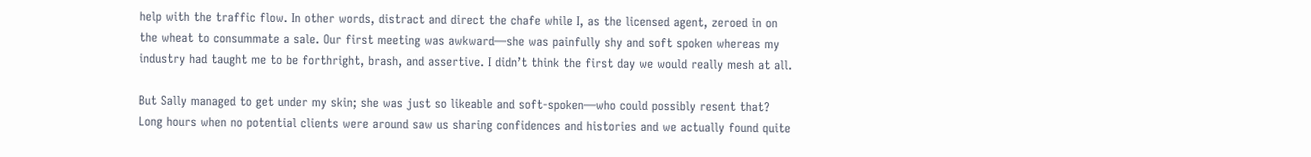help with the traffic flow. In other words, distract and direct the chafe while I, as the licensed agent, zeroed in on the wheat to consummate a sale. Our first meeting was awkward—she was painfully shy and soft spoken whereas my industry had taught me to be forthright, brash, and assertive. I didn’t think the first day we would really mesh at all.

But Sally managed to get under my skin; she was just so likeable and soft-spoken—who could possibly resent that? Long hours when no potential clients were around saw us sharing confidences and histories and we actually found quite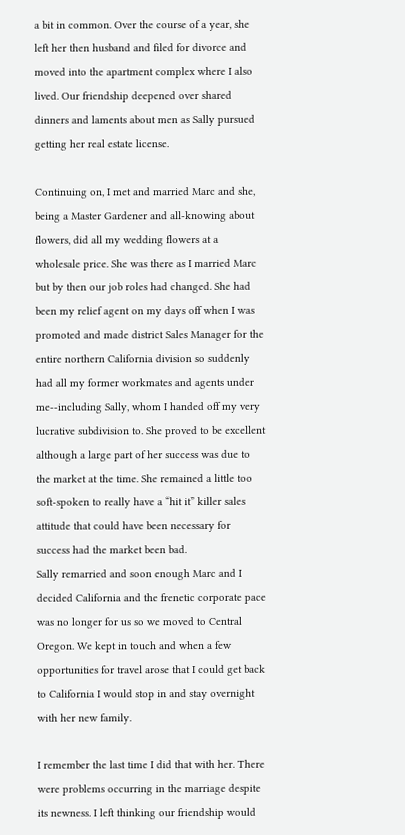a bit in common. Over the course of a year, she left her then husband and filed for divorce and moved into the apartment complex where I also lived. Our friendship deepened over shared dinners and laments about men as Sally pursued getting her real estate license.

Continuing on, I met and married Marc and she, being a Master Gardener and all-knowing about flowers, did all my wedding flowers at a wholesale price. She was there as I married Marc but by then our job roles had changed. She had been my relief agent on my days off when I was promoted and made district Sales Manager for the entire northern California division so suddenly had all my former workmates and agents under me--including Sally, whom I handed off my very lucrative subdivision to. She proved to be excellent although a large part of her success was due to the market at the time. She remained a little too soft-spoken to really have a “hit it” killer sales attitude that could have been necessary for success had the market been bad.
Sally remarried and soon enough Marc and I decided California and the frenetic corporate pace was no longer for us so we moved to Central Oregon. We kept in touch and when a few opportunities for travel arose that I could get back to California I would stop in and stay overnight with her new family.

I remember the last time I did that with her. There were problems occurring in the marriage despite its newness. I left thinking our friendship would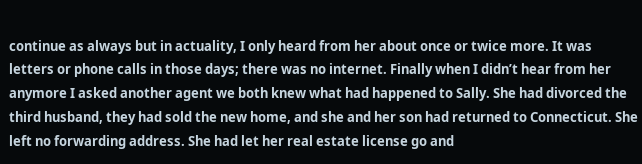continue as always but in actuality, I only heard from her about once or twice more. It was letters or phone calls in those days; there was no internet. Finally when I didn’t hear from her anymore I asked another agent we both knew what had happened to Sally. She had divorced the third husband, they had sold the new home, and she and her son had returned to Connecticut. She left no forwarding address. She had let her real estate license go and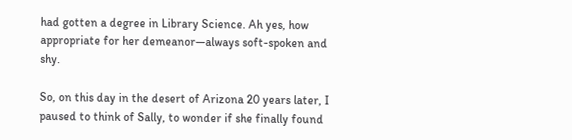had gotten a degree in Library Science. Ah yes, how appropriate for her demeanor—always soft-spoken and shy.

So, on this day in the desert of Arizona 20 years later, I paused to think of Sally, to wonder if she finally found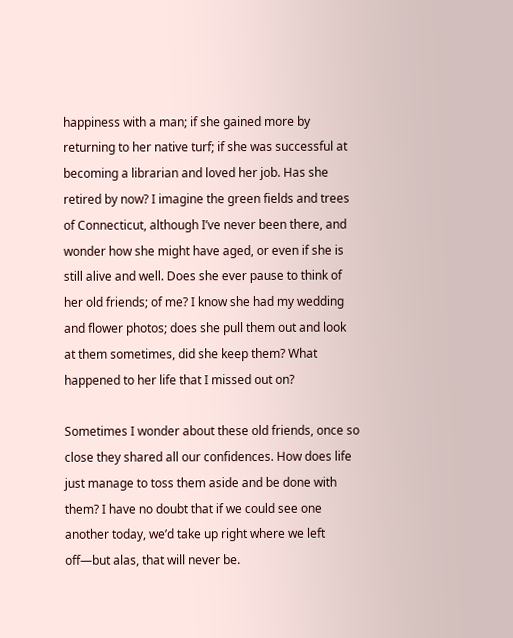happiness with a man; if she gained more by returning to her native turf; if she was successful at becoming a librarian and loved her job. Has she retired by now? I imagine the green fields and trees of Connecticut, although I’ve never been there, and wonder how she might have aged, or even if she is still alive and well. Does she ever pause to think of her old friends; of me? I know she had my wedding and flower photos; does she pull them out and look at them sometimes, did she keep them? What happened to her life that I missed out on?

Sometimes I wonder about these old friends, once so close they shared all our confidences. How does life just manage to toss them aside and be done with them? I have no doubt that if we could see one another today, we’d take up right where we left off—but alas, that will never be.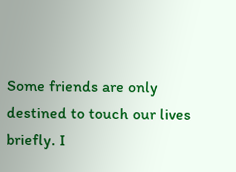Some friends are only destined to touch our lives briefly. I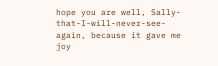hope you are well, Sally-that-I-will-never-see-again, because it gave me joy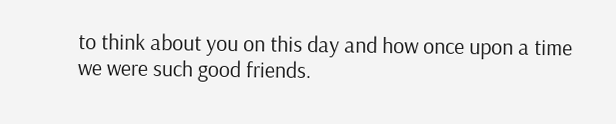to think about you on this day and how once upon a time we were such good friends.